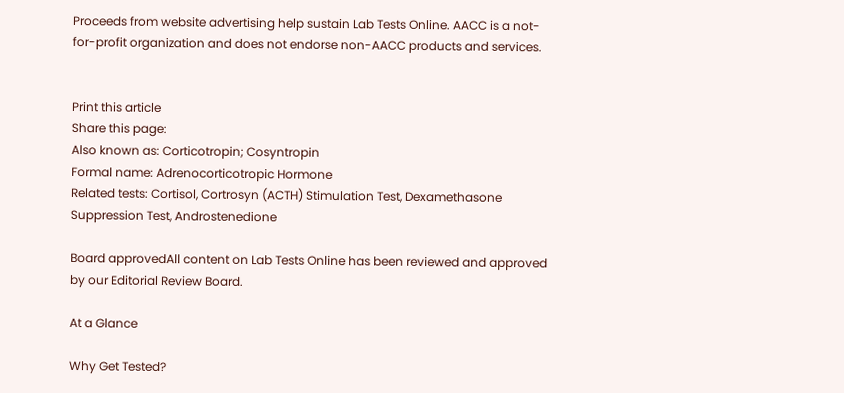Proceeds from website advertising help sustain Lab Tests Online. AACC is a not-for-profit organization and does not endorse non-AACC products and services.


Print this article
Share this page:
Also known as: Corticotropin; Cosyntropin
Formal name: Adrenocorticotropic Hormone
Related tests: Cortisol, Cortrosyn (ACTH) Stimulation Test, Dexamethasone Suppression Test, Androstenedione

Board approvedAll content on Lab Tests Online has been reviewed and approved by our Editorial Review Board.

At a Glance

Why Get Tested?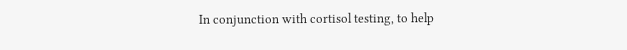In conjunction with cortisol testing, to help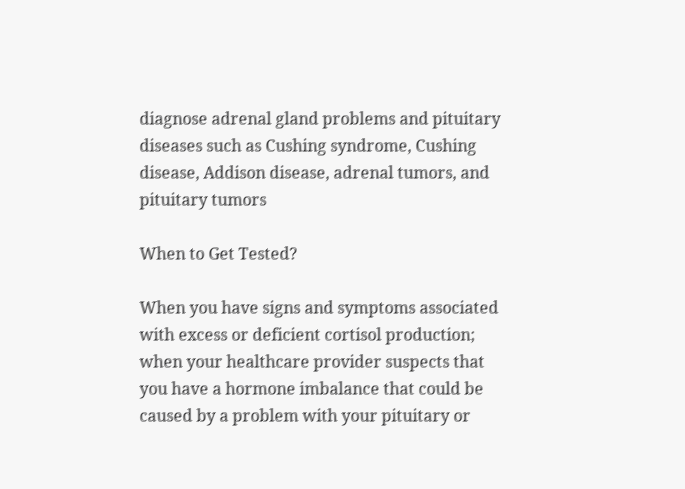diagnose adrenal gland problems and pituitary diseases such as Cushing syndrome, Cushing disease, Addison disease, adrenal tumors, and pituitary tumors

When to Get Tested?

When you have signs and symptoms associated with excess or deficient cortisol production; when your healthcare provider suspects that you have a hormone imbalance that could be caused by a problem with your pituitary or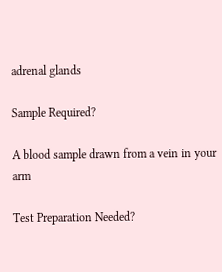adrenal glands

Sample Required?

A blood sample drawn from a vein in your arm

Test Preparation Needed?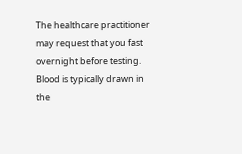The healthcare practitioner may request that you fast overnight before testing. Blood is typically drawn in the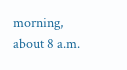morning, about 8 a.m.